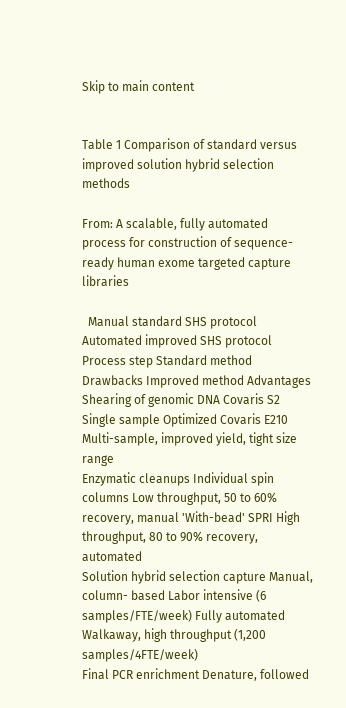Skip to main content


Table 1 Comparison of standard versus improved solution hybrid selection methods

From: A scalable, fully automated process for construction of sequence-ready human exome targeted capture libraries

  Manual standard SHS protocol Automated improved SHS protocol
Process step Standard method Drawbacks Improved method Advantages
Shearing of genomic DNA Covaris S2 Single sample Optimized Covaris E210 Multi-sample, improved yield, tight size range
Enzymatic cleanups Individual spin columns Low throughput, 50 to 60% recovery, manual 'With-bead' SPRI High throughput, 80 to 90% recovery, automated
Solution hybrid selection capture Manual, column- based Labor intensive (6 samples/FTE/week) Fully automated Walkaway, high throughput (1,200 samples/4FTE/week)
Final PCR enrichment Denature, followed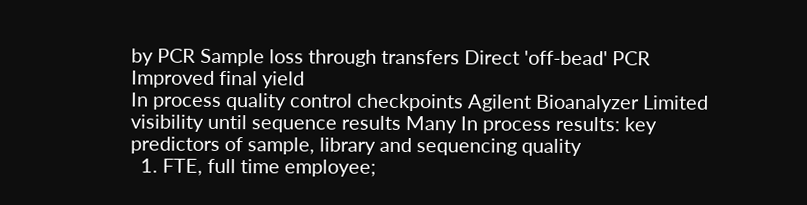by PCR Sample loss through transfers Direct 'off-bead' PCR Improved final yield
In process quality control checkpoints Agilent Bioanalyzer Limited visibility until sequence results Many In process results: key predictors of sample, library and sequencing quality
  1. FTE, full time employee;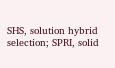SHS, solution hybrid selection; SPRI, solid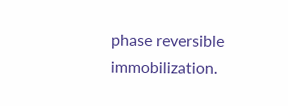phase reversible immobilization.